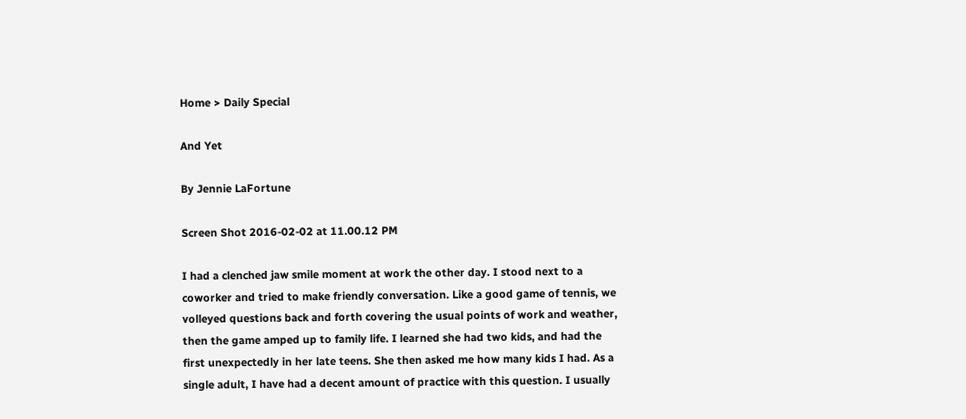Home > Daily Special

And Yet

By Jennie LaFortune

Screen Shot 2016-02-02 at 11.00.12 PM

I had a clenched jaw smile moment at work the other day. I stood next to a coworker and tried to make friendly conversation. Like a good game of tennis, we volleyed questions back and forth covering the usual points of work and weather, then the game amped up to family life. I learned she had two kids, and had the first unexpectedly in her late teens. She then asked me how many kids I had. As a single adult, I have had a decent amount of practice with this question. I usually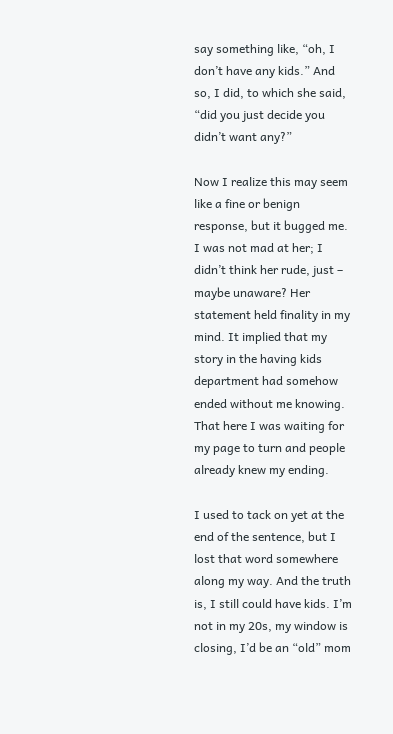say something like, “oh, I don’t have any kids.” And so, I did, to which she said, “did you just decide you didn’t want any?”

Now I realize this may seem like a fine or benign response, but it bugged me. I was not mad at her; I didn’t think her rude, just – maybe unaware? Her statement held finality in my mind. It implied that my story in the having kids department had somehow ended without me knowing. That here I was waiting for my page to turn and people already knew my ending.

I used to tack on yet at the end of the sentence, but I lost that word somewhere along my way. And the truth is, I still could have kids. I’m not in my 20s, my window is closing, I’d be an “old” mom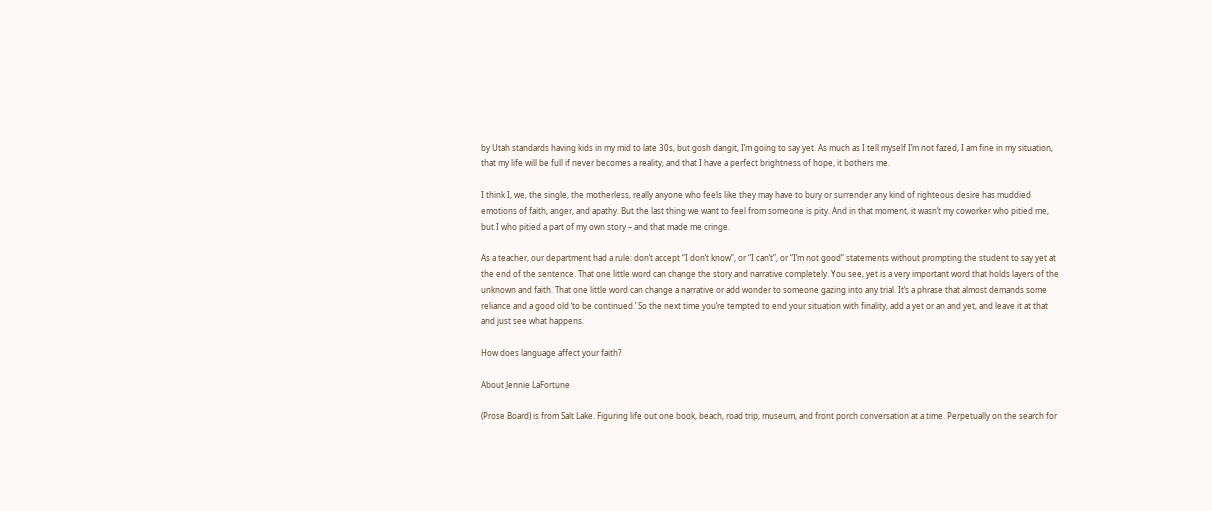by Utah standards having kids in my mid to late 30s, but gosh dangit, I’m going to say yet. As much as I tell myself I’m not fazed, I am fine in my situation, that my life will be full if never becomes a reality, and that I have a perfect brightness of hope, it bothers me.

I think I, we, the single, the motherless, really anyone who feels like they may have to bury or surrender any kind of righteous desire has muddied emotions of faith, anger, and apathy. But the last thing we want to feel from someone is pity. And in that moment, it wasn’t my coworker who pitied me, but I who pitied a part of my own story – and that made me cringe.

As a teacher, our department had a rule: don’t accept “I don’t know”, or “I can’t”, or “I’m not good” statements without prompting the student to say yet at the end of the sentence. That one little word can change the story and narrative completely. You see, yet is a very important word that holds layers of the unknown and faith. That one little word can change a narrative or add wonder to someone gazing into any trial. It’s a phrase that almost demands some reliance and a good old ‘to be continued.’ So the next time you’re tempted to end your situation with finality, add a yet or an and yet, and leave it at that and just see what happens.

How does language affect your faith?

About Jennie LaFortune

(Prose Board) is from Salt Lake. Figuring life out one book, beach, road trip, museum, and front porch conversation at a time. Perpetually on the search for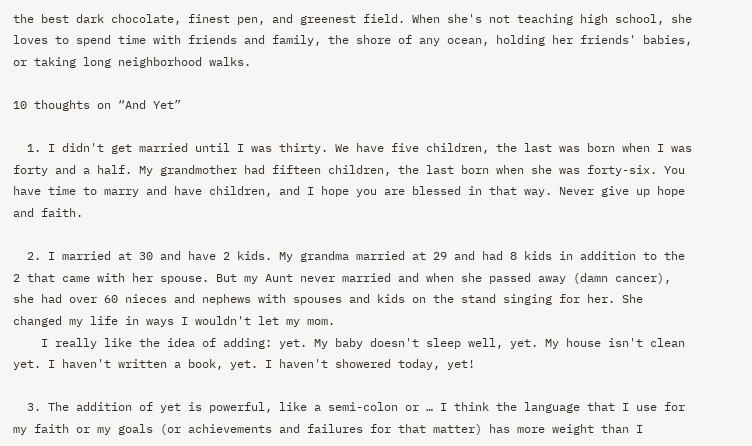the best dark chocolate, finest pen, and greenest field. When she's not teaching high school, she loves to spend time with friends and family, the shore of any ocean, holding her friends' babies, or taking long neighborhood walks.

10 thoughts on “And Yet”

  1. I didn't get married until I was thirty. We have five children, the last was born when I was forty and a half. My grandmother had fifteen children, the last born when she was forty-six. You have time to marry and have children, and I hope you are blessed in that way. Never give up hope and faith.

  2. I married at 30 and have 2 kids. My grandma married at 29 and had 8 kids in addition to the 2 that came with her spouse. But my Aunt never married and when she passed away (damn cancer), she had over 60 nieces and nephews with spouses and kids on the stand singing for her. She changed my life in ways I wouldn't let my mom.
    I really like the idea of adding: yet. My baby doesn't sleep well, yet. My house isn't clean yet. I haven't written a book, yet. I haven't showered today, yet!

  3. The addition of yet is powerful, like a semi-colon or … I think the language that I use for my faith or my goals (or achievements and failures for that matter) has more weight than I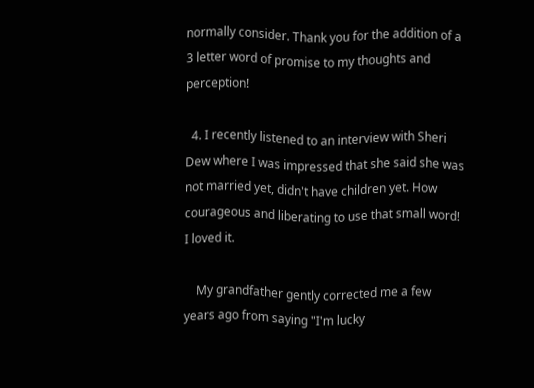normally consider. Thank you for the addition of a 3 letter word of promise to my thoughts and perception!

  4. I recently listened to an interview with Sheri Dew where I was impressed that she said she was not married yet, didn't have children yet. How courageous and liberating to use that small word! I loved it.

    My grandfather gently corrected me a few years ago from saying "I'm lucky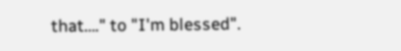that…." to "I'm blessed".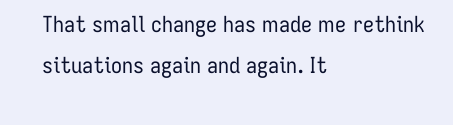That small change has made me rethink situations again and again. It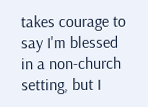takes courage to say I'm blessed in a non-church setting, but I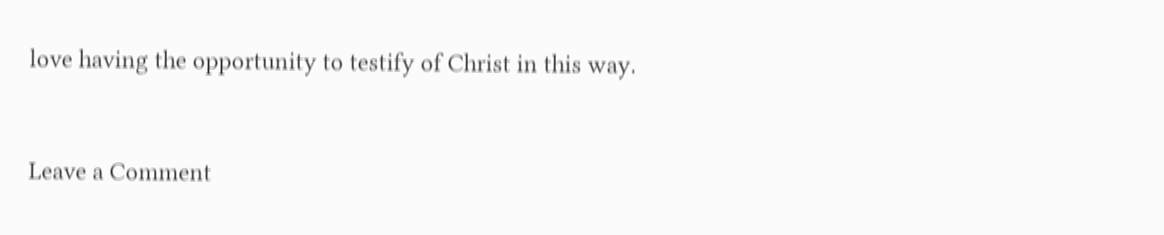love having the opportunity to testify of Christ in this way.


Leave a Comment